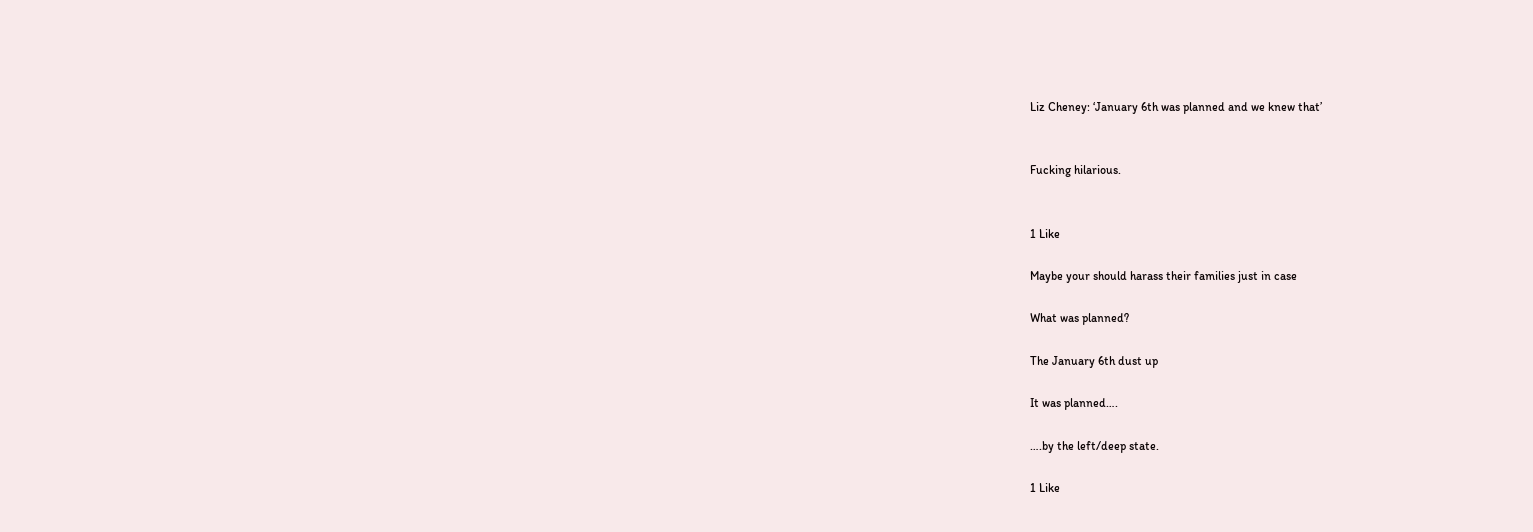Liz Cheney: ‘January 6th was planned and we knew that’


Fucking hilarious.


1 Like

Maybe your should harass their families just in case

What was planned?

The January 6th dust up

It was planned….

….by the left/deep state.

1 Like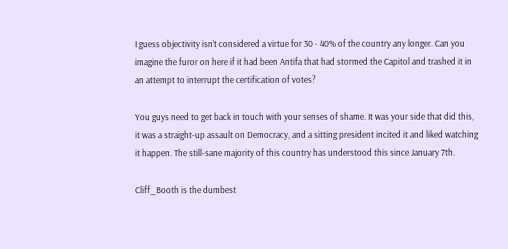I guess objectivity isn’t considered a virtue for 30 - 40% of the country any longer. Can you imagine the furor on here if it had been Antifa that had stormed the Capitol and trashed it in an attempt to interrupt the certification of votes?

You guys need to get back in touch with your senses of shame. It was your side that did this, it was a straight-up assault on Democracy, and a sitting president incited it and liked watching it happen. The still-sane majority of this country has understood this since January 7th.

Cliff_Booth is the dumbest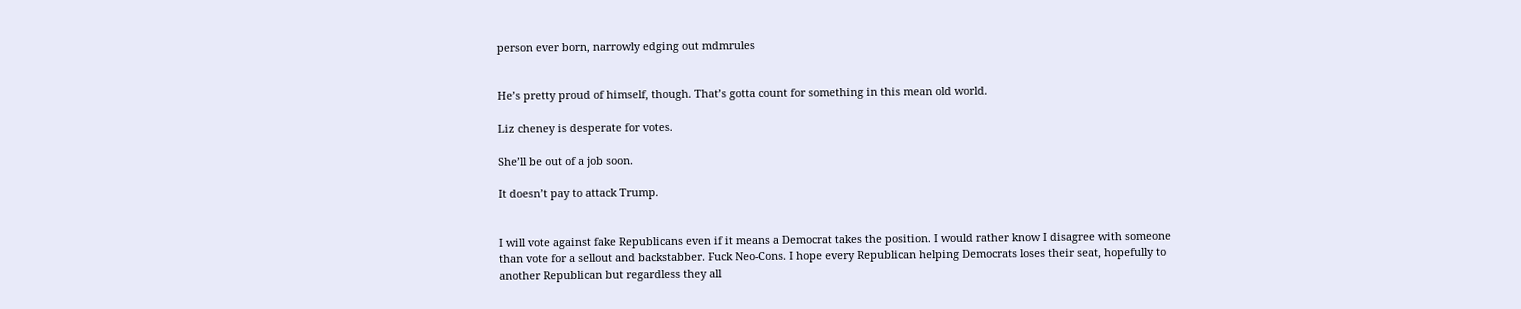person ever born, narrowly edging out mdmrules


He’s pretty proud of himself, though. That’s gotta count for something in this mean old world.

Liz cheney is desperate for votes.

She’ll be out of a job soon.

It doesn’t pay to attack Trump.


I will vote against fake Republicans even if it means a Democrat takes the position. I would rather know I disagree with someone than vote for a sellout and backstabber. Fuck Neo-Cons. I hope every Republican helping Democrats loses their seat, hopefully to another Republican but regardless they all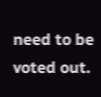need to be voted out.